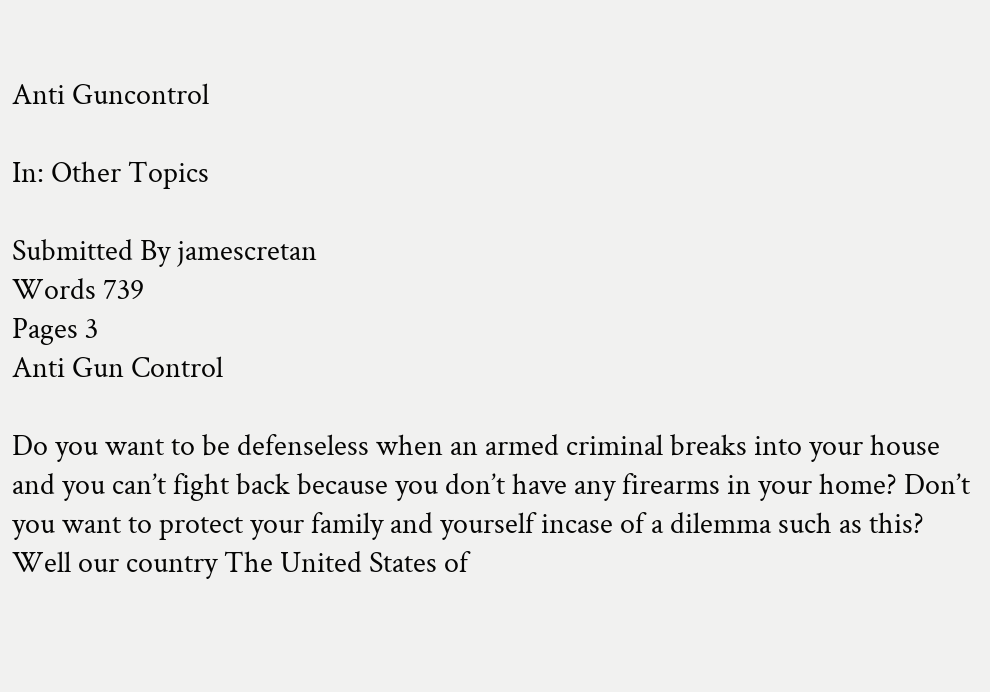Anti Guncontrol

In: Other Topics

Submitted By jamescretan
Words 739
Pages 3
Anti Gun Control

Do you want to be defenseless when an armed criminal breaks into your house and you can’t fight back because you don’t have any firearms in your home? Don’t you want to protect your family and yourself incase of a dilemma such as this? Well our country The United States of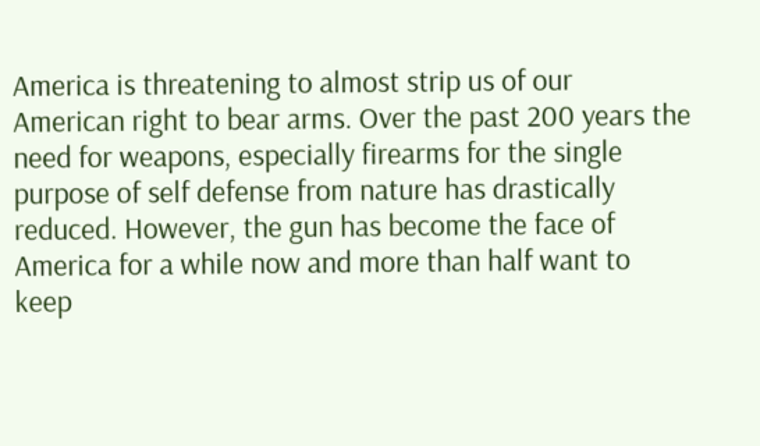America is threatening to almost strip us of our American right to bear arms. Over the past 200 years the need for weapons, especially firearms for the single purpose of self defense from nature has drastically reduced. However, the gun has become the face of America for a while now and more than half want to keep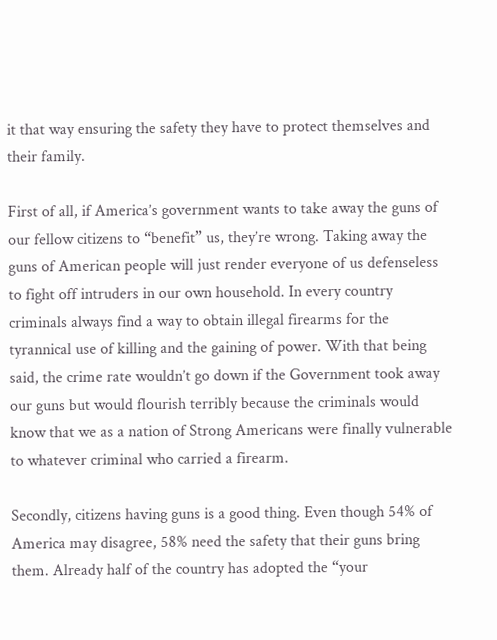it that way ensuring the safety they have to protect themselves and their family.

First of all, if America’s government wants to take away the guns of our fellow citizens to “benefit” us, they’re wrong. Taking away the guns of American people will just render everyone of us defenseless to fight off intruders in our own household. In every country criminals always find a way to obtain illegal firearms for the tyrannical use of killing and the gaining of power. With that being said, the crime rate wouldn’t go down if the Government took away our guns but would flourish terribly because the criminals would know that we as a nation of Strong Americans were finally vulnerable to whatever criminal who carried a firearm.

Secondly, citizens having guns is a good thing. Even though 54% of America may disagree, 58% need the safety that their guns bring them. Already half of the country has adopted the “your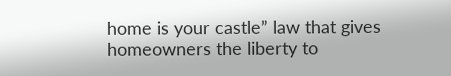home is your castle” law that gives homeowners the liberty to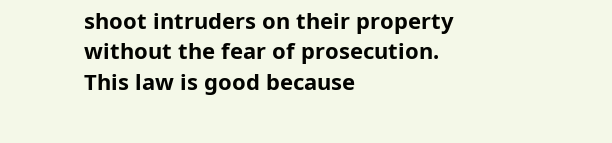shoot intruders on their property without the fear of prosecution. This law is good because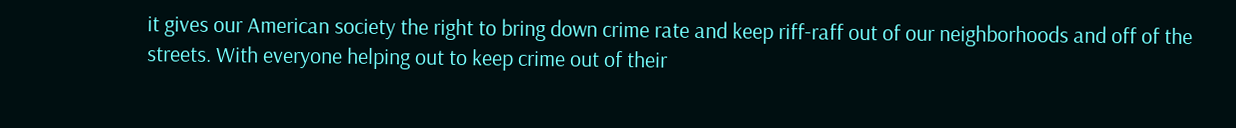it gives our American society the right to bring down crime rate and keep riff-raff out of our neighborhoods and off of the streets. With everyone helping out to keep crime out of their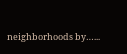neighborhoods by…...